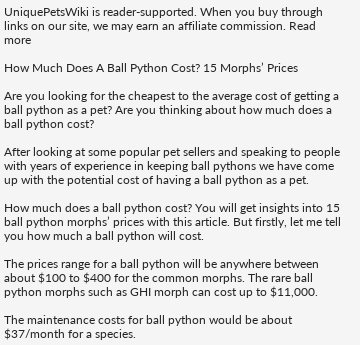UniquePetsWiki is reader-supported. When you buy through links on our site, we may earn an affiliate commission. Read more

How Much Does A Ball Python Cost? 15 Morphs’ Prices

Are you looking for the cheapest to the average cost of getting a ball python as a pet? Are you thinking about how much does a ball python cost?

After looking at some popular pet sellers and speaking to people with years of experience in keeping ball pythons we have come up with the potential cost of having a ball python as a pet.

How much does a ball python cost? You will get insights into 15 ball python morphs’ prices with this article. But firstly, let me tell you how much a ball python will cost.

The prices range for a ball python will be anywhere between about $100 to $400 for the common morphs. The rare ball python morphs such as GHI morph can cost up to $11,000.

The maintenance costs for ball python would be about $37/month for a species.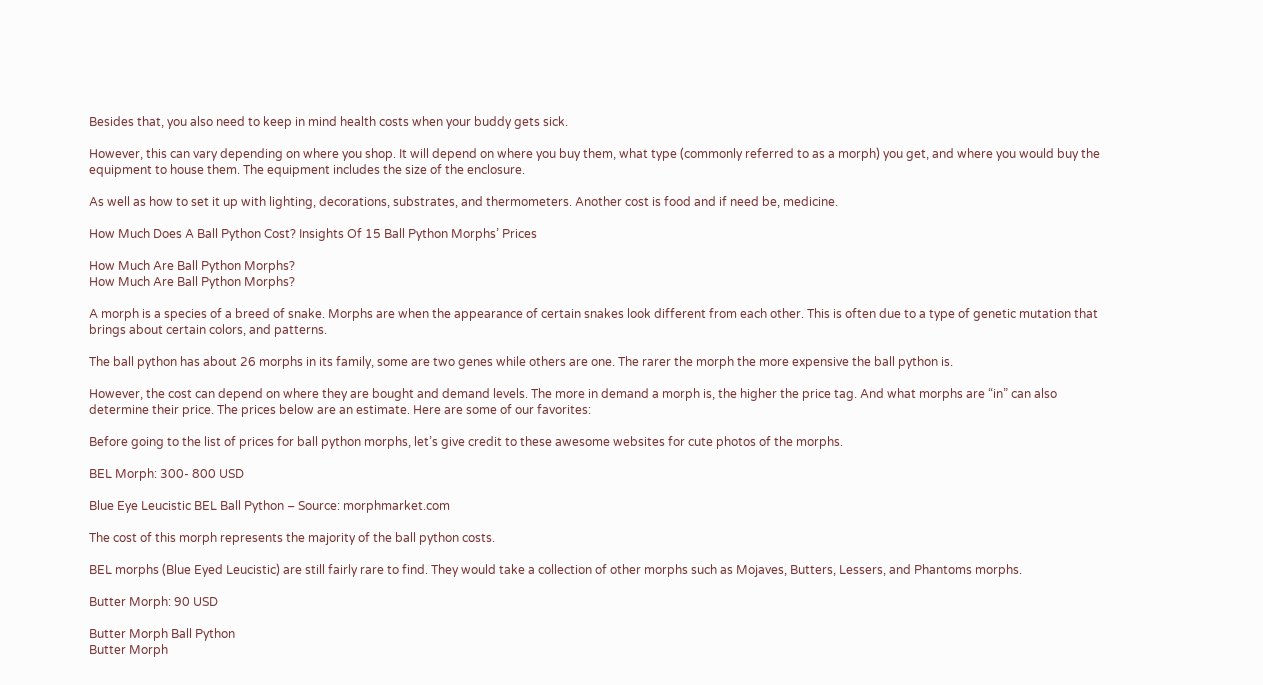Besides that, you also need to keep in mind health costs when your buddy gets sick.

However, this can vary depending on where you shop. It will depend on where you buy them, what type (commonly referred to as a morph) you get, and where you would buy the equipment to house them. The equipment includes the size of the enclosure.

As well as how to set it up with lighting, decorations, substrates, and thermometers. Another cost is food and if need be, medicine.

How Much Does A Ball Python Cost? Insights Of 15 Ball Python Morphs’ Prices

How Much Are Ball Python Morphs?
How Much Are Ball Python Morphs?

A morph is a species of a breed of snake. Morphs are when the appearance of certain snakes look different from each other. This is often due to a type of genetic mutation that brings about certain colors, and patterns.

The ball python has about 26 morphs in its family, some are two genes while others are one. The rarer the morph the more expensive the ball python is.

However, the cost can depend on where they are bought and demand levels. The more in demand a morph is, the higher the price tag. And what morphs are “in” can also determine their price. The prices below are an estimate. Here are some of our favorites:

Before going to the list of prices for ball python morphs, let’s give credit to these awesome websites for cute photos of the morphs.

BEL Morph: 300- 800 USD

Blue Eye Leucistic BEL Ball Python – Source: morphmarket.com

The cost of this morph represents the majority of the ball python costs.

BEL morphs (Blue Eyed Leucistic) are still fairly rare to find. They would take a collection of other morphs such as Mojaves, Butters, Lessers, and Phantoms morphs.

Butter Morph: 90 USD

Butter Morph Ball Python
Butter Morph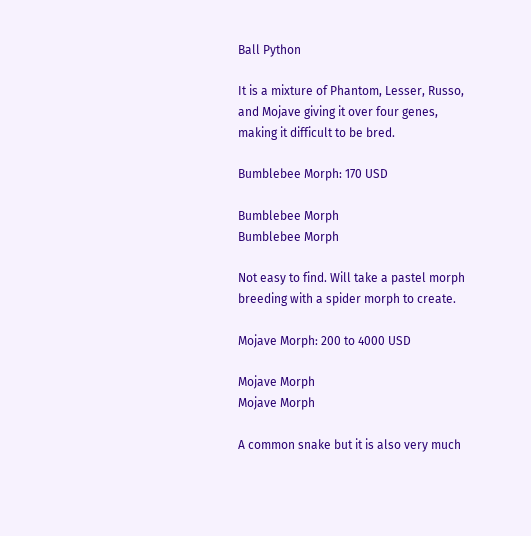Ball Python

It is a mixture of Phantom, Lesser, Russo, and Mojave giving it over four genes, making it difficult to be bred.

Bumblebee Morph: 170 USD

Bumblebee Morph
Bumblebee Morph

Not easy to find. Will take a pastel morph breeding with a spider morph to create.

Mojave Morph: 200 to 4000 USD

Mojave Morph
Mojave Morph

A common snake but it is also very much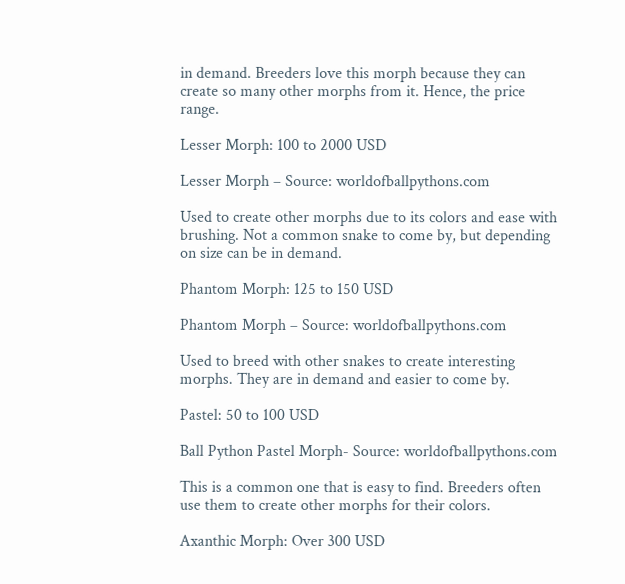in demand. Breeders love this morph because they can create so many other morphs from it. Hence, the price range.

Lesser Morph: 100 to 2000 USD

Lesser Morph – Source: worldofballpythons.com

Used to create other morphs due to its colors and ease with brushing. Not a common snake to come by, but depending on size can be in demand.

Phantom Morph: 125 to 150 USD

Phantom Morph – Source: worldofballpythons.com

Used to breed with other snakes to create interesting morphs. They are in demand and easier to come by.

Pastel: 50 to 100 USD

Ball Python Pastel Morph- Source: worldofballpythons.com

This is a common one that is easy to find. Breeders often use them to create other morphs for their colors.

Axanthic Morph: Over 300 USD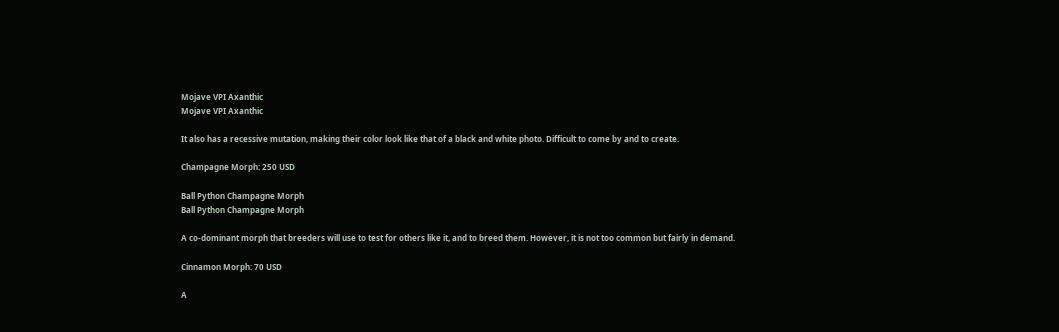Mojave VPI Axanthic
Mojave VPI Axanthic

It also has a recessive mutation, making their color look like that of a black and white photo. Difficult to come by and to create.

Champagne Morph: 250 USD

Ball Python Champagne Morph
Ball Python Champagne Morph

A co-dominant morph that breeders will use to test for others like it, and to breed them. However, it is not too common but fairly in demand.

Cinnamon Morph: 70 USD

A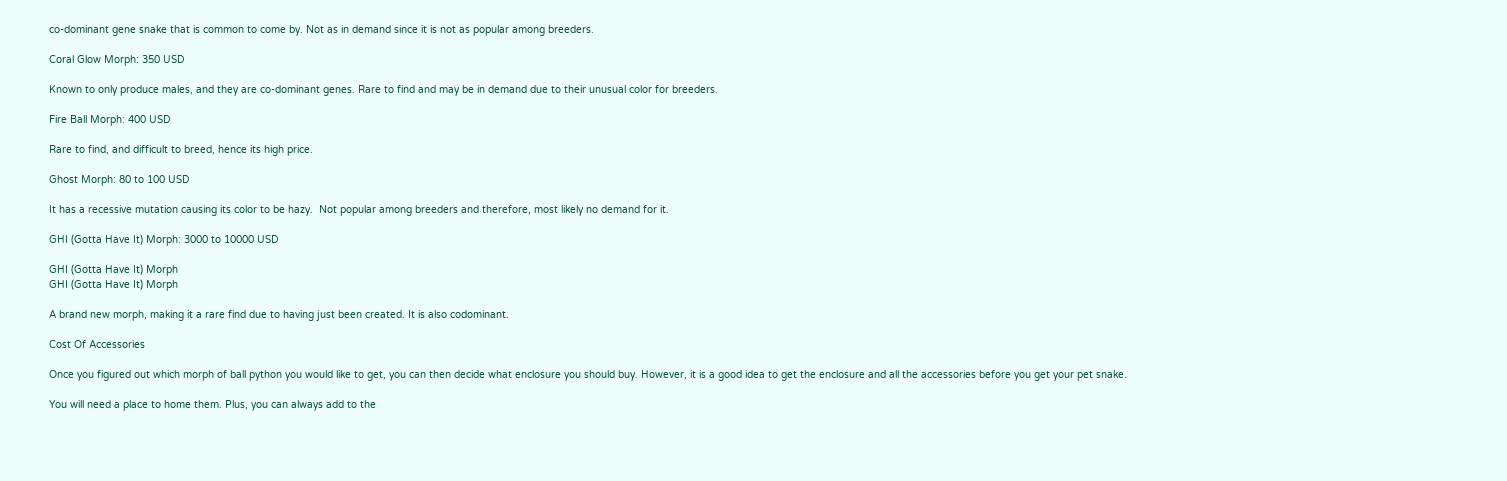co-dominant gene snake that is common to come by. Not as in demand since it is not as popular among breeders.

Coral Glow Morph: 350 USD

Known to only produce males, and they are co-dominant genes. Rare to find and may be in demand due to their unusual color for breeders.

Fire Ball Morph: 400 USD

Rare to find, and difficult to breed, hence its high price.

Ghost Morph: 80 to 100 USD

It has a recessive mutation causing its color to be hazy.  Not popular among breeders and therefore, most likely no demand for it.

GHI (Gotta Have It) Morph: 3000 to 10000 USD

GHI (Gotta Have It) Morph
GHI (Gotta Have It) Morph

A brand new morph, making it a rare find due to having just been created. It is also codominant.

Cost Of Accessories

Once you figured out which morph of ball python you would like to get, you can then decide what enclosure you should buy. However, it is a good idea to get the enclosure and all the accessories before you get your pet snake.

You will need a place to home them. Plus, you can always add to the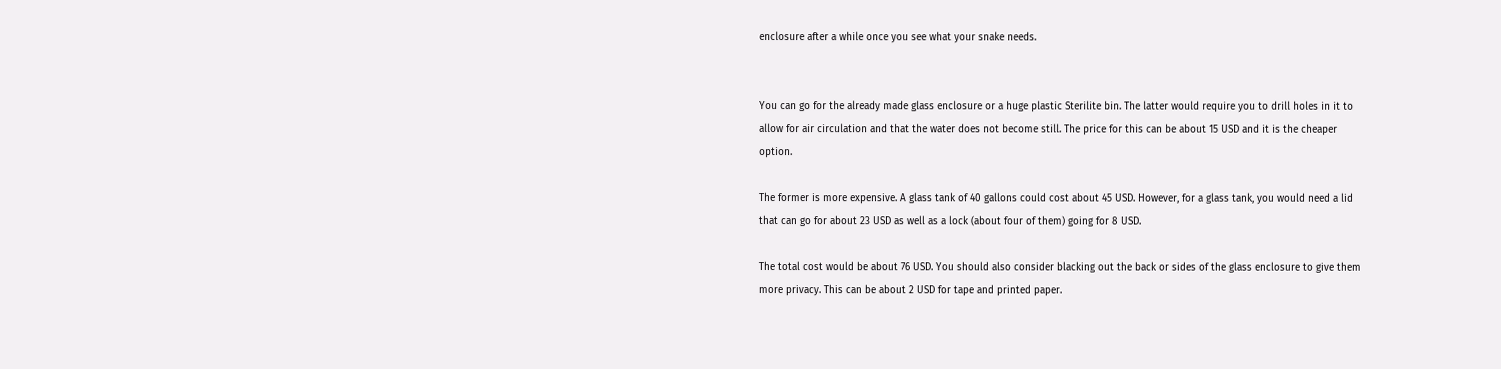enclosure after a while once you see what your snake needs.


You can go for the already made glass enclosure or a huge plastic Sterilite bin. The latter would require you to drill holes in it to allow for air circulation and that the water does not become still. The price for this can be about 15 USD and it is the cheaper option.

The former is more expensive. A glass tank of 40 gallons could cost about 45 USD. However, for a glass tank, you would need a lid that can go for about 23 USD as well as a lock (about four of them) going for 8 USD.

The total cost would be about 76 USD. You should also consider blacking out the back or sides of the glass enclosure to give them more privacy. This can be about 2 USD for tape and printed paper.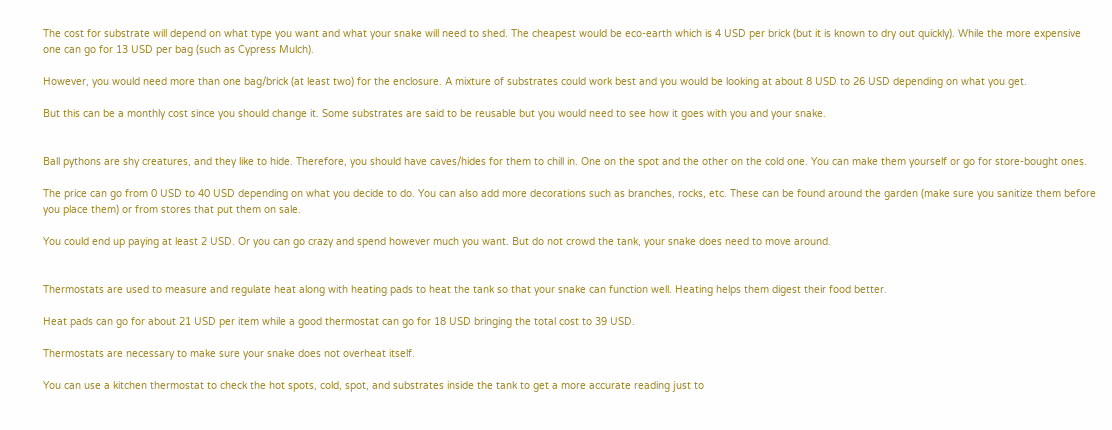The cost for substrate will depend on what type you want and what your snake will need to shed. The cheapest would be eco-earth which is 4 USD per brick (but it is known to dry out quickly). While the more expensive one can go for 13 USD per bag (such as Cypress Mulch).

However, you would need more than one bag/brick (at least two) for the enclosure. A mixture of substrates could work best and you would be looking at about 8 USD to 26 USD depending on what you get.

But this can be a monthly cost since you should change it. Some substrates are said to be reusable but you would need to see how it goes with you and your snake.


Ball pythons are shy creatures, and they like to hide. Therefore, you should have caves/hides for them to chill in. One on the spot and the other on the cold one. You can make them yourself or go for store-bought ones.

The price can go from 0 USD to 40 USD depending on what you decide to do. You can also add more decorations such as branches, rocks, etc. These can be found around the garden (make sure you sanitize them before you place them) or from stores that put them on sale.

You could end up paying at least 2 USD. Or you can go crazy and spend however much you want. But do not crowd the tank, your snake does need to move around.


Thermostats are used to measure and regulate heat along with heating pads to heat the tank so that your snake can function well. Heating helps them digest their food better.

Heat pads can go for about 21 USD per item while a good thermostat can go for 18 USD bringing the total cost to 39 USD.

Thermostats are necessary to make sure your snake does not overheat itself.

You can use a kitchen thermostat to check the hot spots, cold, spot, and substrates inside the tank to get a more accurate reading just to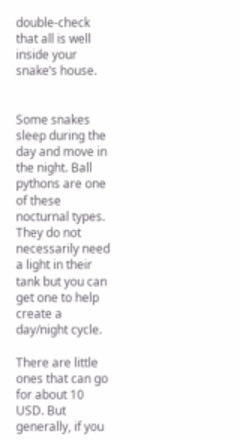double-check that all is well inside your snake’s house.


Some snakes sleep during the day and move in the night. Ball pythons are one of these nocturnal types. They do not necessarily need a light in their tank but you can get one to help create a day/night cycle.

There are little ones that can go for about 10 USD. But generally, if you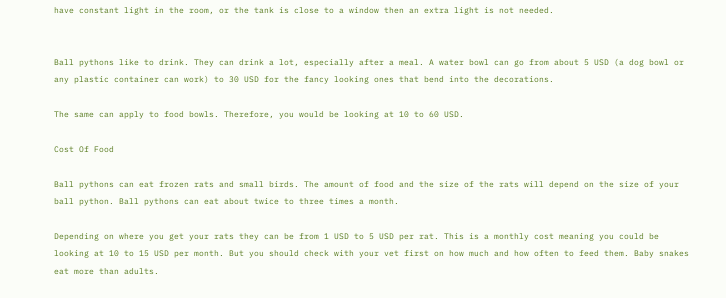have constant light in the room, or the tank is close to a window then an extra light is not needed.


Ball pythons like to drink. They can drink a lot, especially after a meal. A water bowl can go from about 5 USD (a dog bowl or any plastic container can work) to 30 USD for the fancy looking ones that bend into the decorations.

The same can apply to food bowls. Therefore, you would be looking at 10 to 60 USD.

Cost Of Food

Ball pythons can eat frozen rats and small birds. The amount of food and the size of the rats will depend on the size of your ball python. Ball pythons can eat about twice to three times a month.

Depending on where you get your rats they can be from 1 USD to 5 USD per rat. This is a monthly cost meaning you could be looking at 10 to 15 USD per month. But you should check with your vet first on how much and how often to feed them. Baby snakes eat more than adults.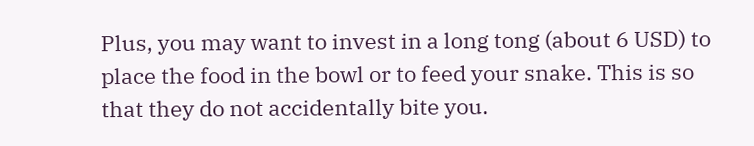Plus, you may want to invest in a long tong (about 6 USD) to place the food in the bowl or to feed your snake. This is so that they do not accidentally bite you.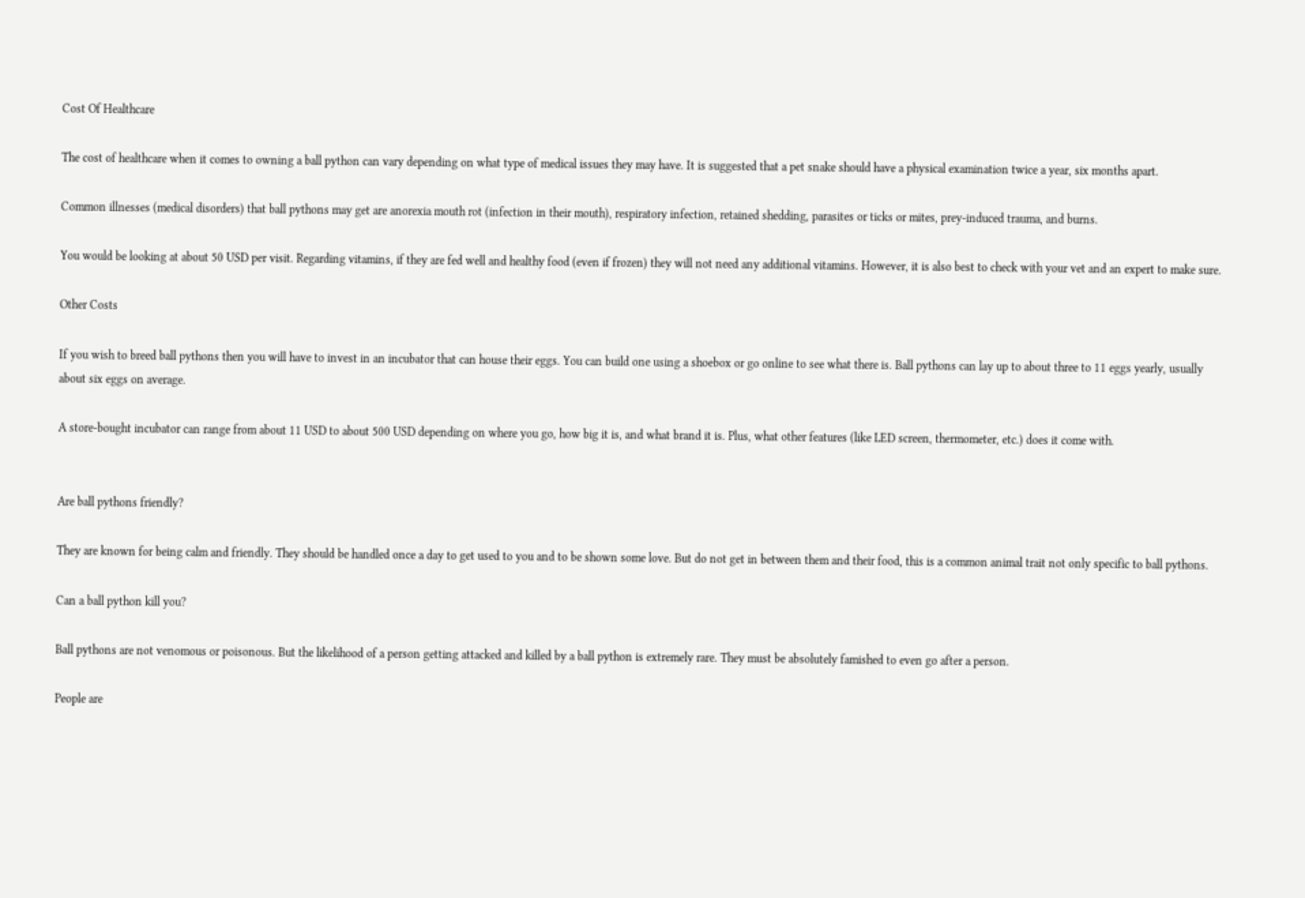Cost Of Healthcare

The cost of healthcare when it comes to owning a ball python can vary depending on what type of medical issues they may have. It is suggested that a pet snake should have a physical examination twice a year, six months apart.

Common illnesses (medical disorders) that ball pythons may get are anorexia mouth rot (infection in their mouth), respiratory infection, retained shedding, parasites or ticks or mites, prey-induced trauma, and burns.

You would be looking at about 50 USD per visit. Regarding vitamins, if they are fed well and healthy food (even if frozen) they will not need any additional vitamins. However, it is also best to check with your vet and an expert to make sure.

Other Costs

If you wish to breed ball pythons then you will have to invest in an incubator that can house their eggs. You can build one using a shoebox or go online to see what there is. Ball pythons can lay up to about three to 11 eggs yearly, usually about six eggs on average.

A store-bought incubator can range from about 11 USD to about 500 USD depending on where you go, how big it is, and what brand it is. Plus, what other features (like LED screen, thermometer, etc.) does it come with.


Are ball pythons friendly?

They are known for being calm and friendly. They should be handled once a day to get used to you and to be shown some love. But do not get in between them and their food, this is a common animal trait not only specific to ball pythons.

Can a ball python kill you?

Ball pythons are not venomous or poisonous. But the likelihood of a person getting attacked and killed by a ball python is extremely rare. They must be absolutely famished to even go after a person.

People are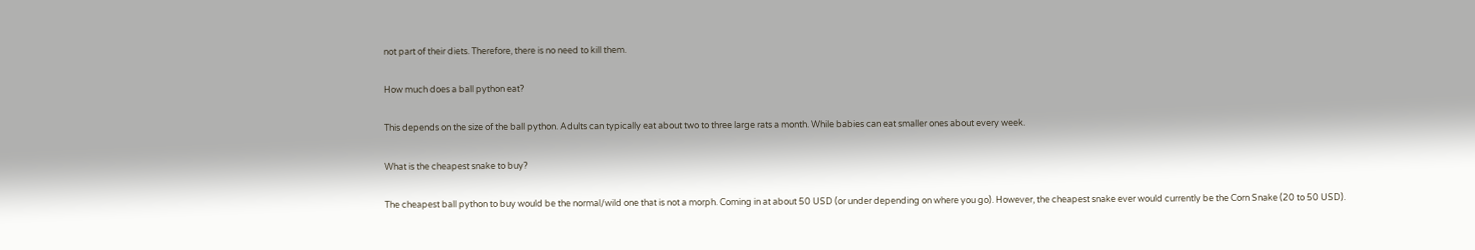not part of their diets. Therefore, there is no need to kill them.

How much does a ball python eat?

This depends on the size of the ball python. Adults can typically eat about two to three large rats a month. While babies can eat smaller ones about every week.

What is the cheapest snake to buy?

The cheapest ball python to buy would be the normal/wild one that is not a morph. Coming in at about 50 USD (or under depending on where you go). However, the cheapest snake ever would currently be the Corn Snake (20 to 50 USD).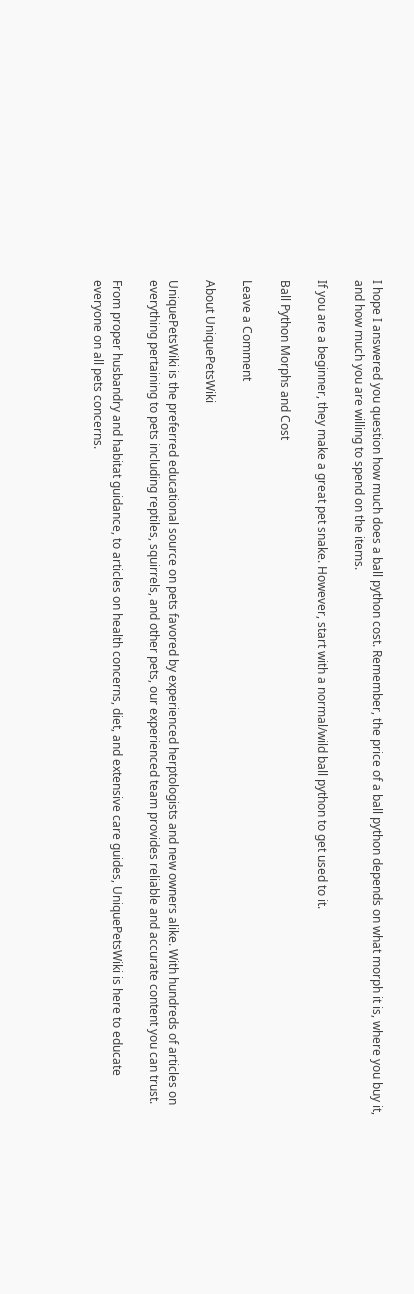I hope I answered you question how much does a ball python cost. Remember, the price of a ball python depends on what morph it is, where you buy it, and how much you are willing to spend on the items.

If you are a beginner, they make a great pet snake. However, start with a normal/wild ball python to get used to it.

Ball Python Morphs and Cost

Leave a Comment

About UniquePetsWiki

UniquePetsWiki is the preferred educational source on pets favored by experienced herptologists and new owners alike. With hundreds of articles on everything pertaining to pets including reptiles, squirrels, and other pets, our experienced team provides reliable and accurate content you can trust.

From proper husbandry and habitat guidance, to articles on health concerns, diet, and extensive care guides, UniquePetsWiki is here to educate everyone on all pets concerns.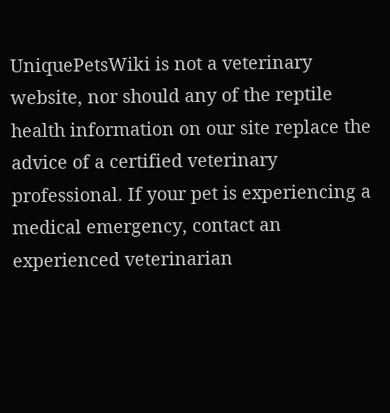UniquePetsWiki is not a veterinary website, nor should any of the reptile health information on our site replace the advice of a certified veterinary professional. If your pet is experiencing a medical emergency, contact an experienced veterinarian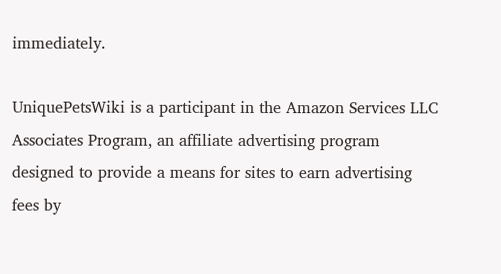immediately.

UniquePetsWiki is a participant in the Amazon Services LLC Associates Program, an affiliate advertising program designed to provide a means for sites to earn advertising fees by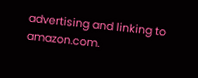advertising and linking to amazon.com.